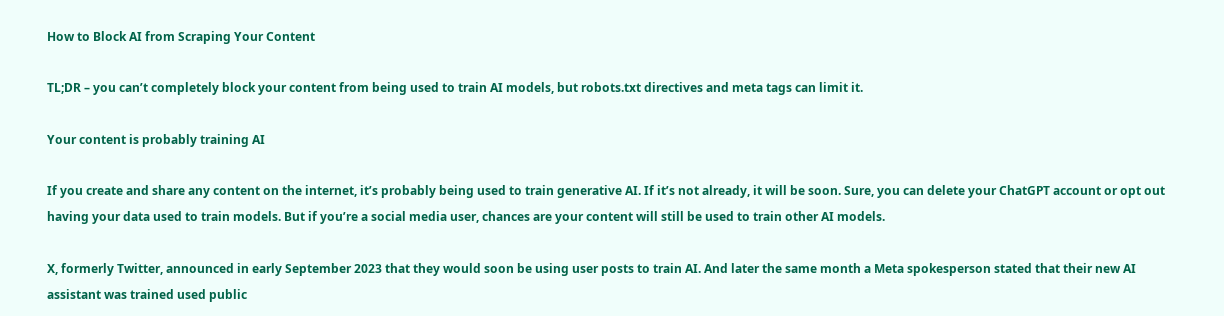How to Block AI from Scraping Your Content

TL;DR – you can’t completely block your content from being used to train AI models, but robots.txt directives and meta tags can limit it.

Your content is probably training AI

If you create and share any content on the internet, it’s probably being used to train generative AI. If it’s not already, it will be soon. Sure, you can delete your ChatGPT account or opt out having your data used to train models. But if you’re a social media user, chances are your content will still be used to train other AI models.

X, formerly Twitter, announced in early September 2023 that they would soon be using user posts to train AI. And later the same month a Meta spokesperson stated that their new AI assistant was trained used public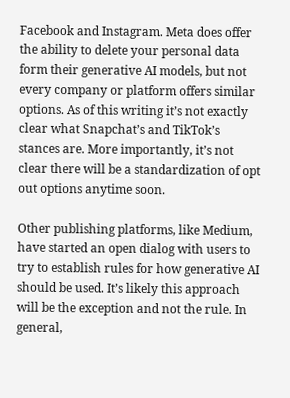Facebook and Instagram. Meta does offer the ability to delete your personal data form their generative AI models, but not every company or platform offers similar options. As of this writing it’s not exactly clear what Snapchat’s and TikTok’s stances are. More importantly, it’s not clear there will be a standardization of opt out options anytime soon.

Other publishing platforms, like Medium, have started an open dialog with users to try to establish rules for how generative AI should be used. It’s likely this approach will be the exception and not the rule. In general,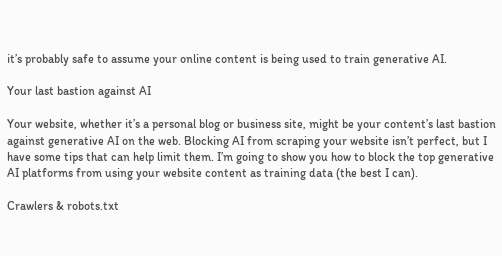it’s probably safe to assume your online content is being used to train generative AI.

Your last bastion against AI

Your website, whether it’s a personal blog or business site, might be your content’s last bastion against generative AI on the web. Blocking AI from scraping your website isn’t perfect, but I have some tips that can help limit them. I’m going to show you how to block the top generative AI platforms from using your website content as training data (the best I can).

Crawlers & robots.txt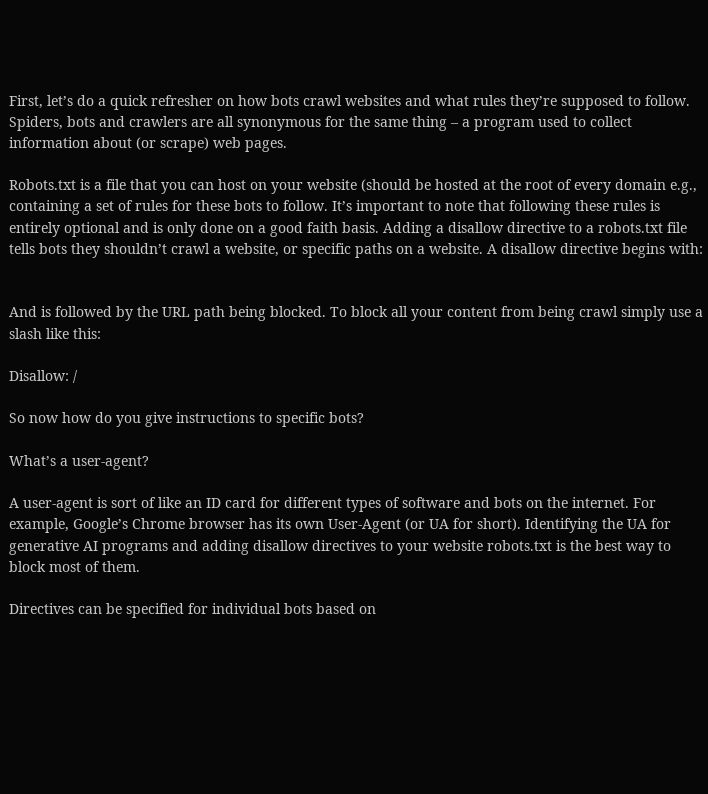First, let’s do a quick refresher on how bots crawl websites and what rules they’re supposed to follow. Spiders, bots and crawlers are all synonymous for the same thing – a program used to collect information about (or scrape) web pages.

Robots.txt is a file that you can host on your website (should be hosted at the root of every domain e.g., containing a set of rules for these bots to follow. It’s important to note that following these rules is entirely optional and is only done on a good faith basis. Adding a disallow directive to a robots.txt file tells bots they shouldn’t crawl a website, or specific paths on a website. A disallow directive begins with:


And is followed by the URL path being blocked. To block all your content from being crawl simply use a slash like this:

Disallow: /

So now how do you give instructions to specific bots?

What’s a user-agent?

A user-agent is sort of like an ID card for different types of software and bots on the internet. For example, Google’s Chrome browser has its own User-Agent (or UA for short). Identifying the UA for generative AI programs and adding disallow directives to your website robots.txt is the best way to block most of them.

Directives can be specified for individual bots based on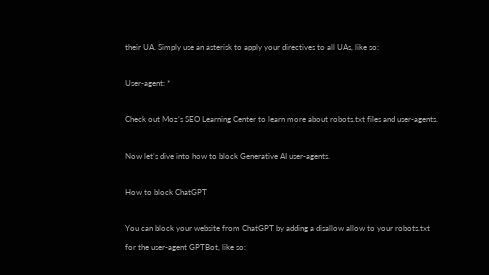their UA. Simply use an asterisk to apply your directives to all UAs, like so:

User-agent: *

Check out Moz’s SEO Learning Center to learn more about robots.txt files and user-agents.

Now let’s dive into how to block Generative AI user-agents.

How to block ChatGPT

You can block your website from ChatGPT by adding a disallow allow to your robots.txt for the user-agent GPTBot, like so: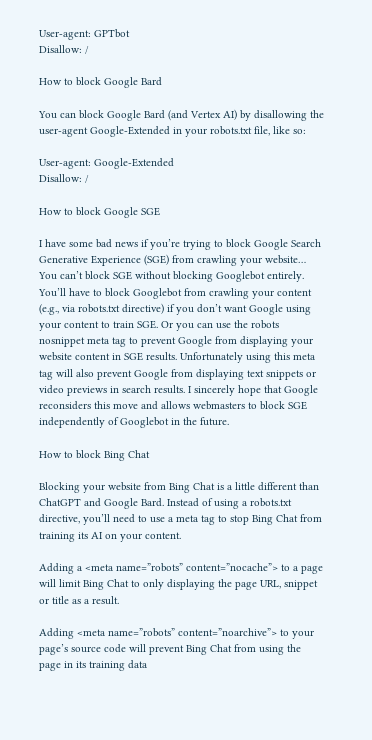User-agent: GPTbot
Disallow: /

How to block Google Bard

You can block Google Bard (and Vertex AI) by disallowing the user-agent Google-Extended in your robots.txt file, like so:

User-agent: Google-Extended
Disallow: /

How to block Google SGE

I have some bad news if you’re trying to block Google Search Generative Experience (SGE) from crawling your website… You can’t block SGE without blocking Googlebot entirely. You’ll have to block Googlebot from crawling your content (e.g., via robots.txt directive) if you don’t want Google using your content to train SGE. Or you can use the robots nosnippet meta tag to prevent Google from displaying your website content in SGE results. Unfortunately using this meta tag will also prevent Google from displaying text snippets or video previews in search results. I sincerely hope that Google reconsiders this move and allows webmasters to block SGE independently of Googlebot in the future.

How to block Bing Chat

Blocking your website from Bing Chat is a little different than ChatGPT and Google Bard. Instead of using a robots.txt directive, you’ll need to use a meta tag to stop Bing Chat from training its AI on your content.

Adding a <meta name=”robots” content=”nocache”> to a page will limit Bing Chat to only displaying the page URL, snippet or title as a result.

Adding <meta name=”robots” content=”noarchive”> to your page’s source code will prevent Bing Chat from using the page in its training data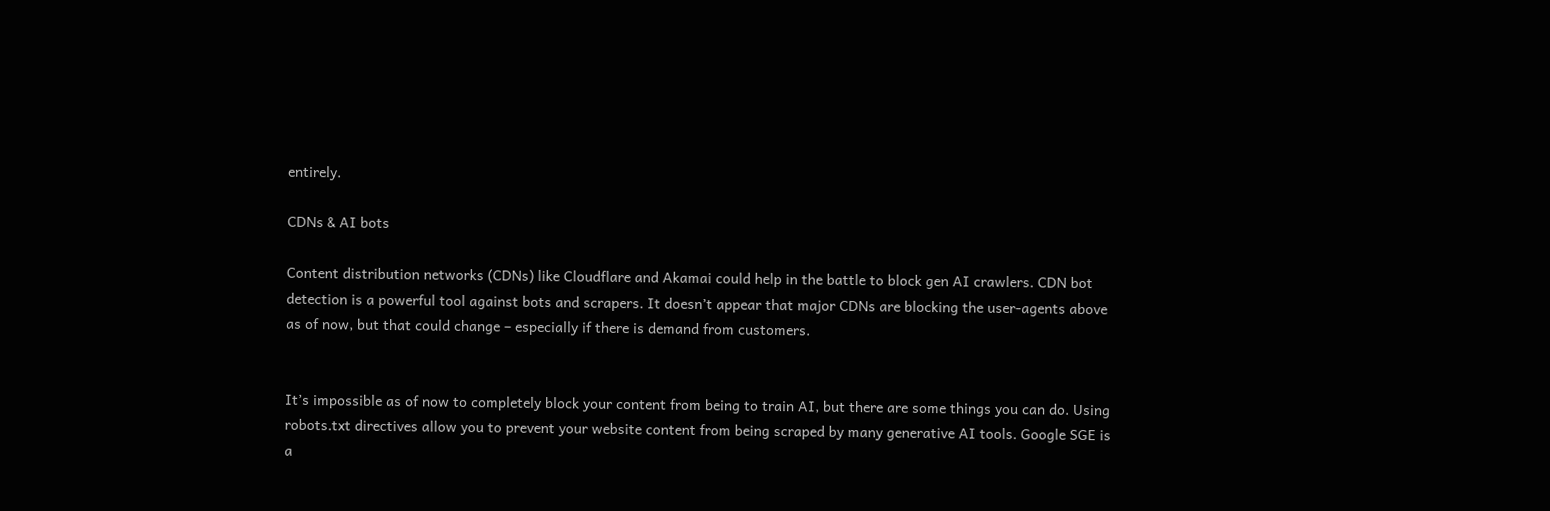entirely.

CDNs & AI bots

Content distribution networks (CDNs) like Cloudflare and Akamai could help in the battle to block gen AI crawlers. CDN bot detection is a powerful tool against bots and scrapers. It doesn’t appear that major CDNs are blocking the user-agents above as of now, but that could change – especially if there is demand from customers.


It’s impossible as of now to completely block your content from being to train AI, but there are some things you can do. Using robots.txt directives allow you to prevent your website content from being scraped by many generative AI tools. Google SGE is a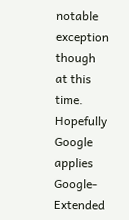notable exception though at this time. Hopefully Google applies Google-Extended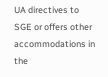UA directives to SGE or offers other accommodations in the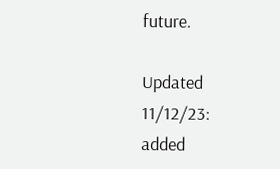future.

Updated 11/12/23: added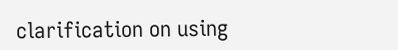clarification on using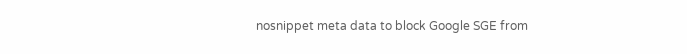nosnippet meta data to block Google SGE from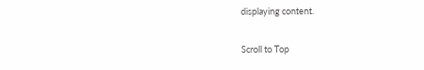displaying content.

Scroll to Top